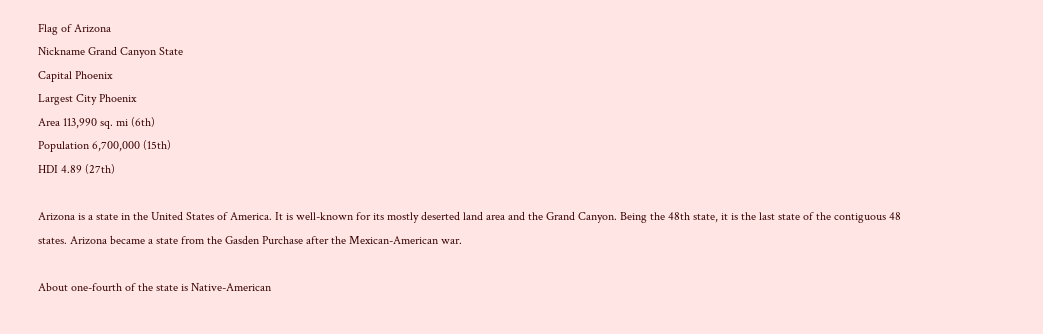Flag of Arizona
Nickname Grand Canyon State
Capital Phoenix
Largest City Phoenix
Area 113,990 sq. mi (6th)
Population 6,700,000 (15th)
HDI 4.89 (27th)

Arizona is a state in the United States of America. It is well-known for its mostly deserted land area and the Grand Canyon. Being the 48th state, it is the last state of the contiguous 48 states. Arizona became a state from the Gasden Purchase after the Mexican-American war.

About one-fourth of the state is Native-American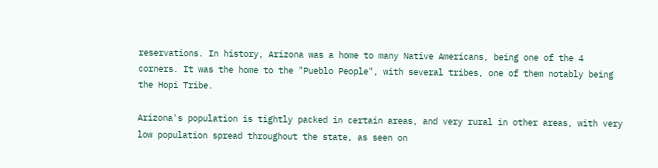reservations. In history, Arizona was a home to many Native Americans, being one of the 4 corners. It was the home to the "Pueblo People", with several tribes, one of them notably being the Hopi Tribe.

Arizona's population is tightly packed in certain areas, and very rural in other areas, with very low population spread throughout the state, as seen on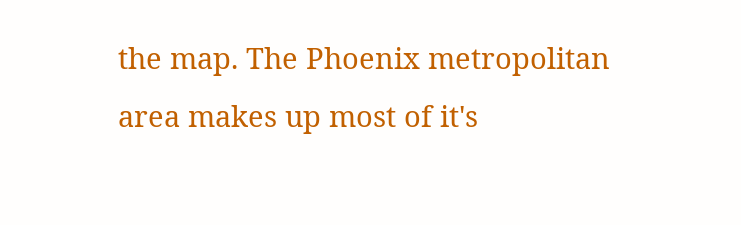the map. The Phoenix metropolitan area makes up most of it's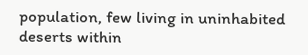population, few living in uninhabited deserts within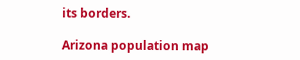its borders.

Arizona population map